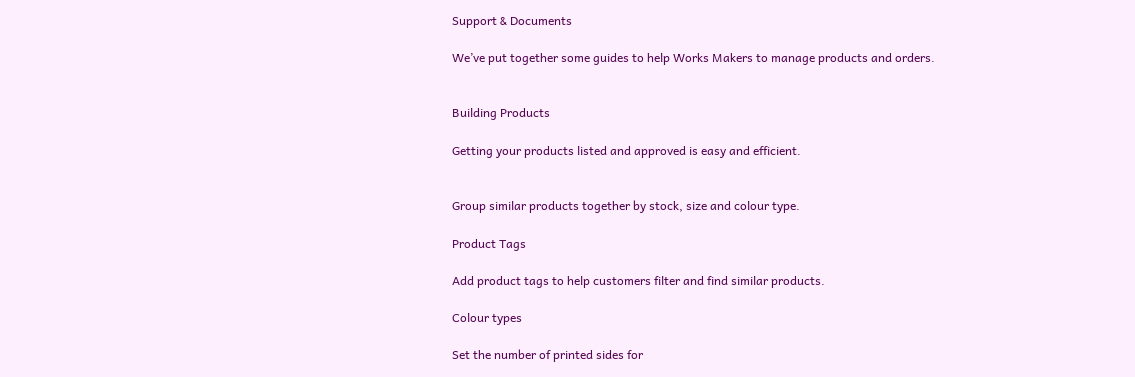Support & Documents

We’ve put together some guides to help Works Makers to manage products and orders.


Building Products

Getting your products listed and approved is easy and efficient.


Group similar products together by stock, size and colour type.

Product Tags

Add product tags to help customers filter and find similar products.

Colour types

Set the number of printed sides for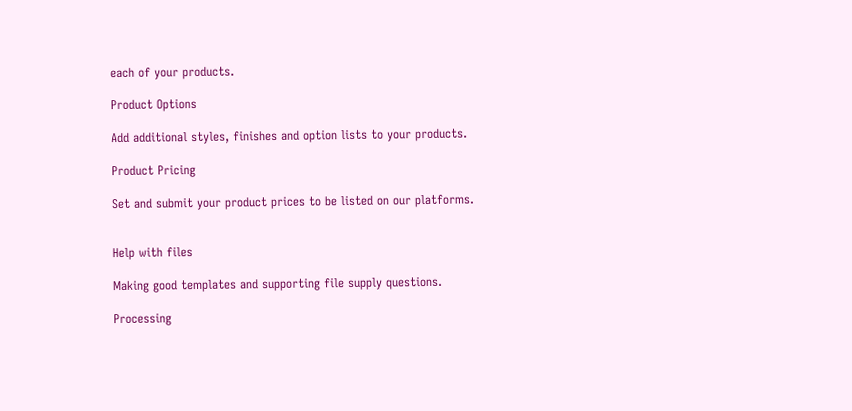each of your products.

Product Options

Add additional styles, finishes and option lists to your products.

Product Pricing

Set and submit your product prices to be listed on our platforms.


Help with files

Making good templates and supporting file supply questions.

Processing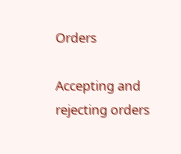Orders

Accepting and rejecting orders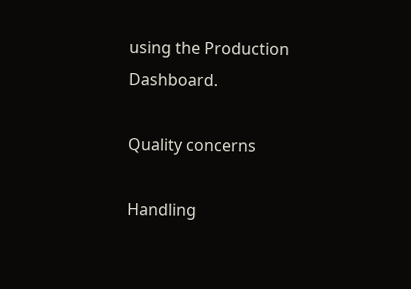using the Production Dashboard.

Quality concerns

Handling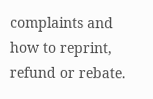complaints and how to reprint, refund or rebate.